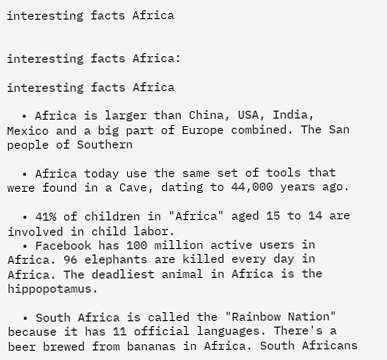interesting facts Africa


interesting facts Africa:

interesting facts Africa

  • Africa is larger than China, USA, India, Mexico and a big part of Europe combined. The San people of Southern

  • Africa today use the same set of tools that were found in a Cave, dating to 44,000 years ago.

  • 41% of children in "Africa" aged 15 to 14 are involved in child labor.
  • Facebook has 100 million active users in Africa. 96 elephants are killed every day in Africa. The deadliest animal in Africa is the hippopotamus.

  • South Africa is called the "Rainbow Nation" because it has 11 official languages. There's a beer brewed from bananas in Africa. South Africans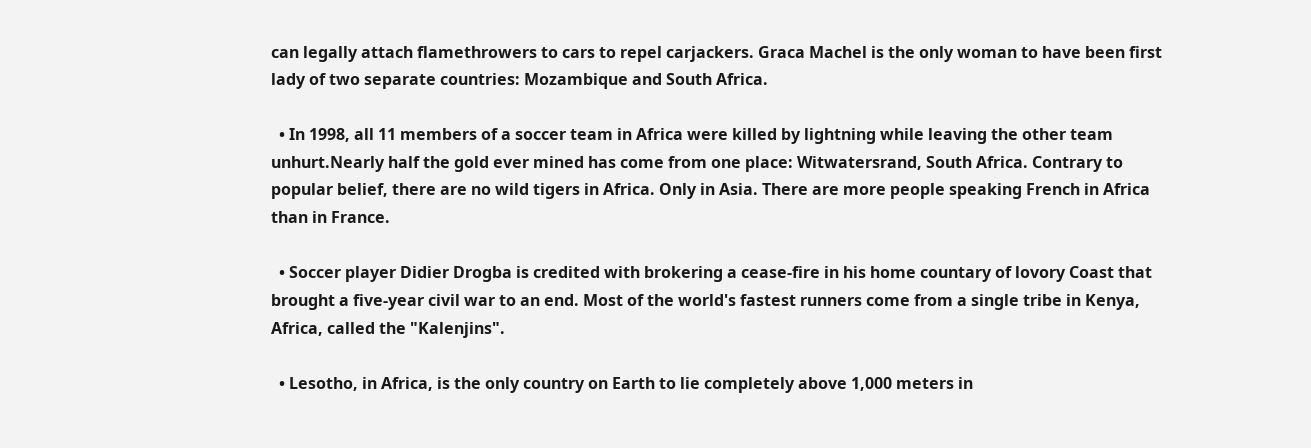can legally attach flamethrowers to cars to repel carjackers. Graca Machel is the only woman to have been first lady of two separate countries: Mozambique and South Africa.

  • In 1998, all 11 members of a soccer team in Africa were killed by lightning while leaving the other team unhurt.Nearly half the gold ever mined has come from one place: Witwatersrand, South Africa. Contrary to popular belief, there are no wild tigers in Africa. Only in Asia. There are more people speaking French in Africa than in France.

  • Soccer player Didier Drogba is credited with brokering a cease-fire in his home countary of lovory Coast that brought a five-year civil war to an end. Most of the world's fastest runners come from a single tribe in Kenya, Africa, called the "Kalenjins".

  • Lesotho, in Africa, is the only country on Earth to lie completely above 1,000 meters in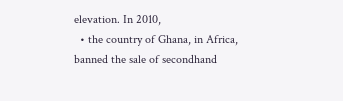elevation. In 2010,
  • the country of Ghana, in Africa, banned the sale of secondhand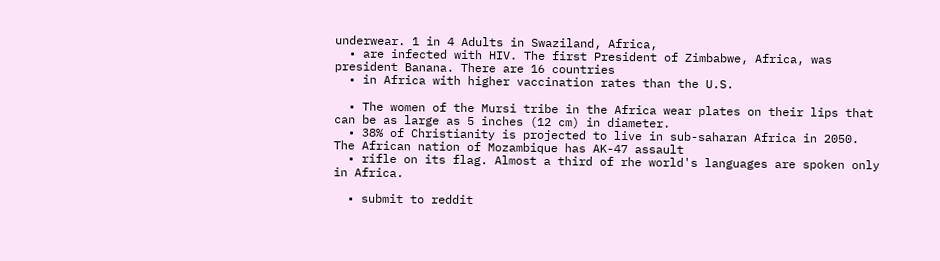underwear. 1 in 4 Adults in Swaziland, Africa,
  • are infected with HIV. The first President of Zimbabwe, Africa, was president Banana. There are 16 countries
  • in Africa with higher vaccination rates than the U.S.

  • The women of the Mursi tribe in the Africa wear plates on their lips that can be as large as 5 inches (12 cm) in diameter.
  • 38% of Christianity is projected to live in sub-saharan Africa in 2050. The African nation of Mozambique has AK-47 assault
  • rifle on its flag. Almost a third of rhe world's languages are spoken only in Africa.

  • submit to reddit